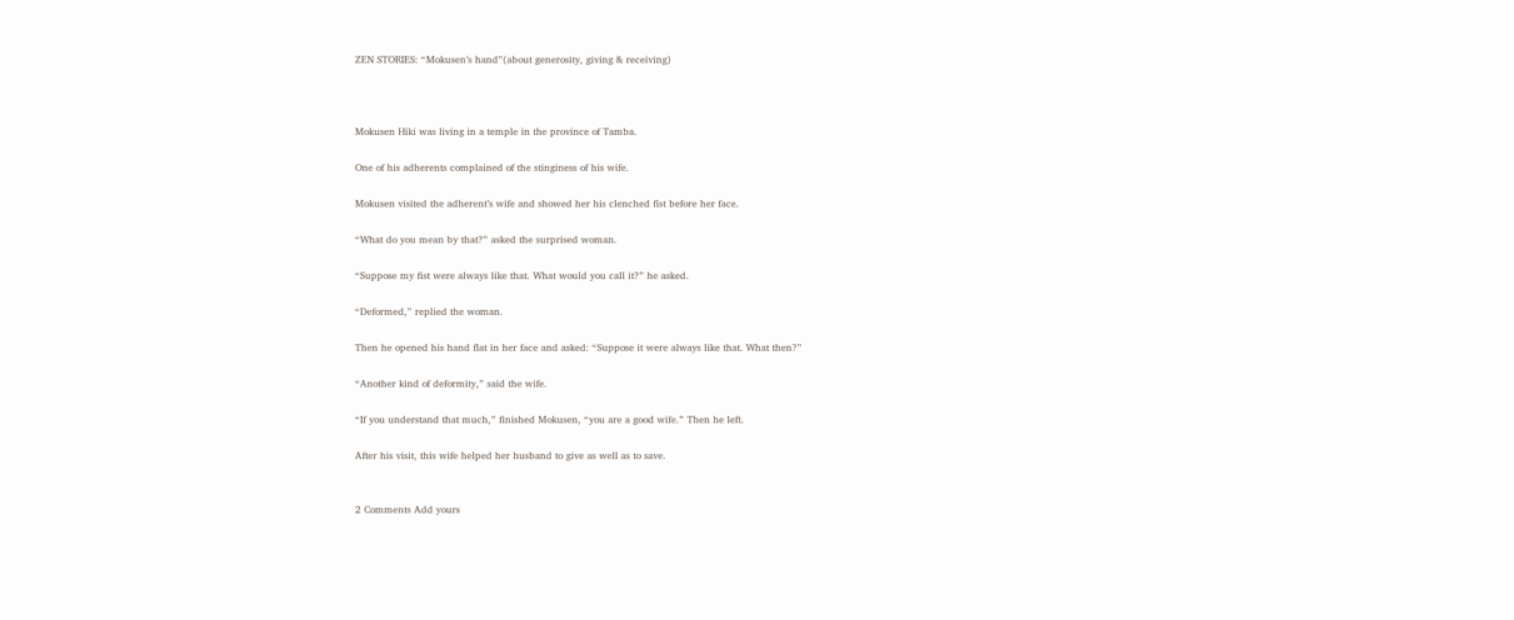ZEN STORIES: “Mokusen’s hand”(about generosity, giving & receiving)



Mokusen Hiki was living in a temple in the province of Tamba.

One of his adherents complained of the stinginess of his wife.

Mokusen visited the adherent’s wife and showed her his clenched fist before her face.

“What do you mean by that?” asked the surprised woman.

“Suppose my fist were always like that. What would you call it?” he asked.

“Deformed,” replied the woman.

Then he opened his hand flat in her face and asked: “Suppose it were always like that. What then?”

“Another kind of deformity,” said the wife.

“If you understand that much,” finished Mokusen, “you are a good wife.” Then he left.

After his visit, this wife helped her husband to give as well as to save.


2 Comments Add yours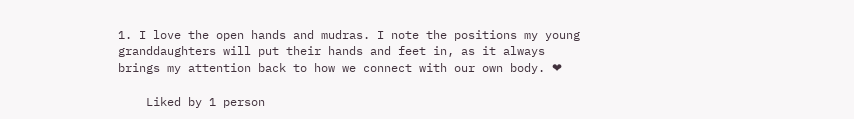1. I love the open hands and mudras. I note the positions my young granddaughters will put their hands and feet in, as it always brings my attention back to how we connect with our own body. ❤

    Liked by 1 person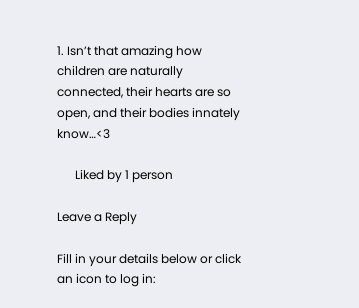1. Isn’t that amazing how children are naturally connected, their hearts are so open, and their bodies innately know…<3

      Liked by 1 person

Leave a Reply

Fill in your details below or click an icon to log in: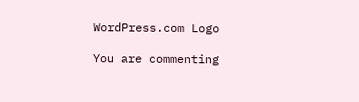WordPress.com Logo

You are commenting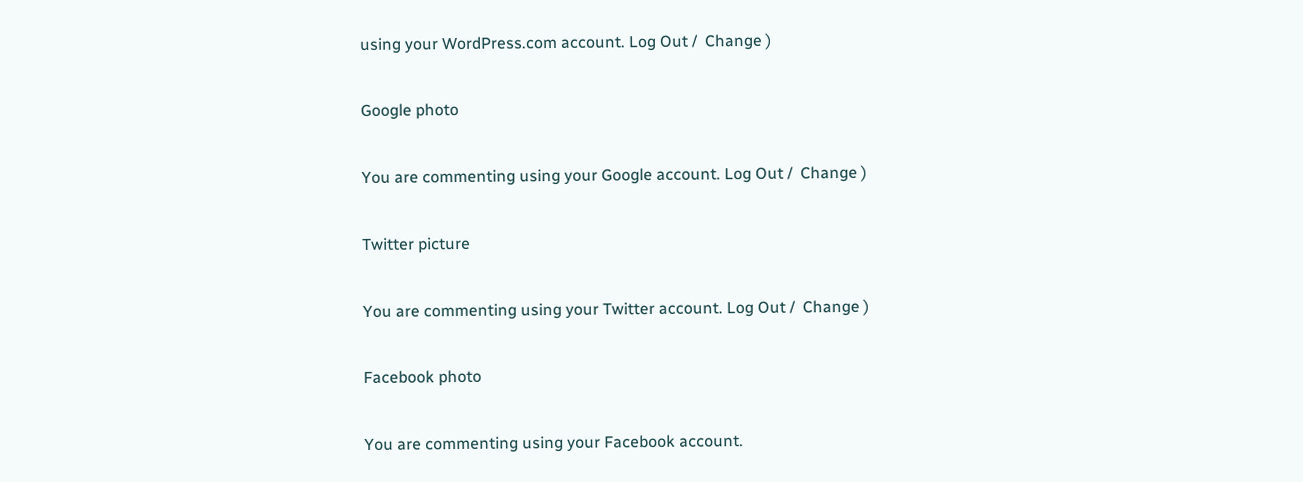using your WordPress.com account. Log Out /  Change )

Google photo

You are commenting using your Google account. Log Out /  Change )

Twitter picture

You are commenting using your Twitter account. Log Out /  Change )

Facebook photo

You are commenting using your Facebook account.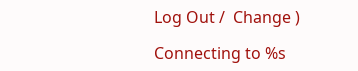Log Out /  Change )

Connecting to %s